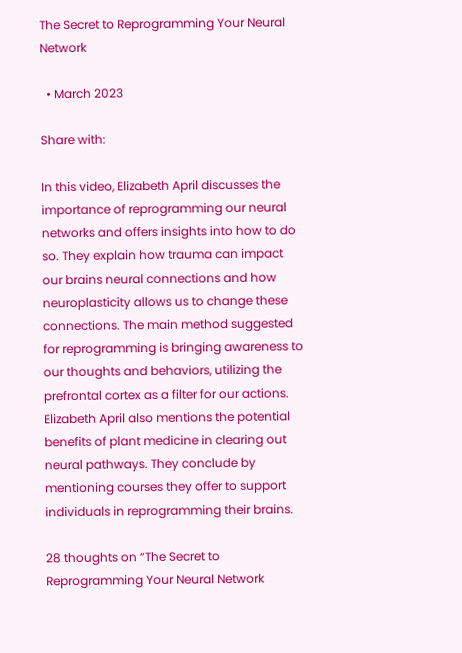The Secret to Reprogramming Your Neural Network

  • March 2023

Share with:

In this video, Elizabeth April discusses the importance of reprogramming our neural networks and offers insights into how to do so. They explain how trauma can impact our brains neural connections and how neuroplasticity allows us to change these connections. The main method suggested for reprogramming is bringing awareness to our thoughts and behaviors, utilizing the prefrontal cortex as a filter for our actions. Elizabeth April also mentions the potential benefits of plant medicine in clearing out neural pathways. They conclude by mentioning courses they offer to support individuals in reprogramming their brains.

28 thoughts on “The Secret to Reprogramming Your Neural Network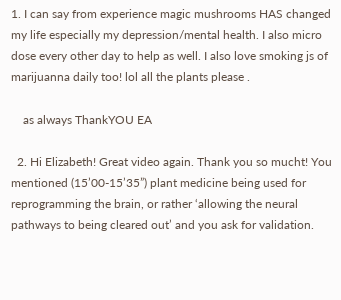1. I can say from experience magic mushrooms HAS changed my life especially my depression/mental health. I also micro dose every other day to help as well. I also love smoking js of marijuanna daily too! lol all the plants please .

    as always ThankYOU EA

  2. Hi Elizabeth! Great video again. Thank you so mucht! You mentioned (15’00-15’35”) plant medicine being used for reprogramming the brain, or rather ‘allowing the neural pathways to being cleared out’ and you ask for validation.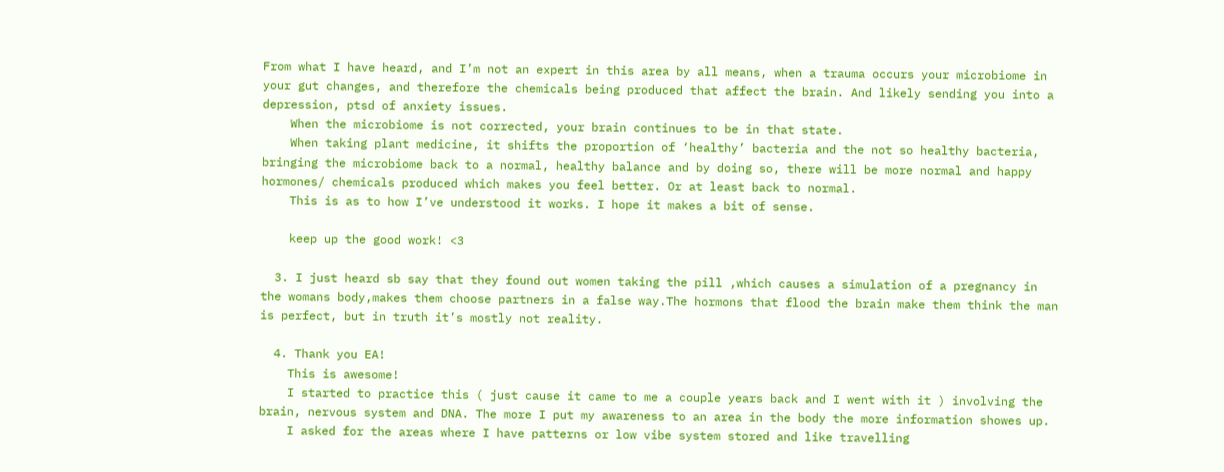From what I have heard, and I’m not an expert in this area by all means, when a trauma occurs your microbiome in your gut changes, and therefore the chemicals being produced that affect the brain. And likely sending you into a depression, ptsd of anxiety issues.
    When the microbiome is not corrected, your brain continues to be in that state.
    When taking plant medicine, it shifts the proportion of ‘healthy’ bacteria and the not so healthy bacteria, bringing the microbiome back to a normal, healthy balance and by doing so, there will be more normal and happy hormones/ chemicals produced which makes you feel better. Or at least back to normal.
    This is as to how I’ve understood it works. I hope it makes a bit of sense.

    keep up the good work! <3

  3. I just heard sb say that they found out women taking the pill ,which causes a simulation of a pregnancy in the womans body,makes them choose partners in a false way.The hormons that flood the brain make them think the man is perfect, but in truth it’s mostly not reality.

  4. Thank you EA!
    This is awesome!
    I started to practice this ( just cause it came to me a couple years back and I went with it ) involving the brain, nervous system and DNA. The more I put my awareness to an area in the body the more information showes up.
    I asked for the areas where I have patterns or low vibe system stored and like travelling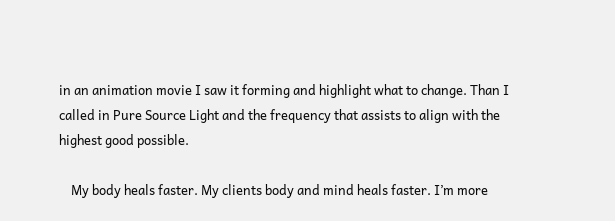in an animation movie I saw it forming and highlight what to change. Than I called in Pure Source Light and the frequency that assists to align with the highest good possible.

    My body heals faster. My clients body and mind heals faster. I’m more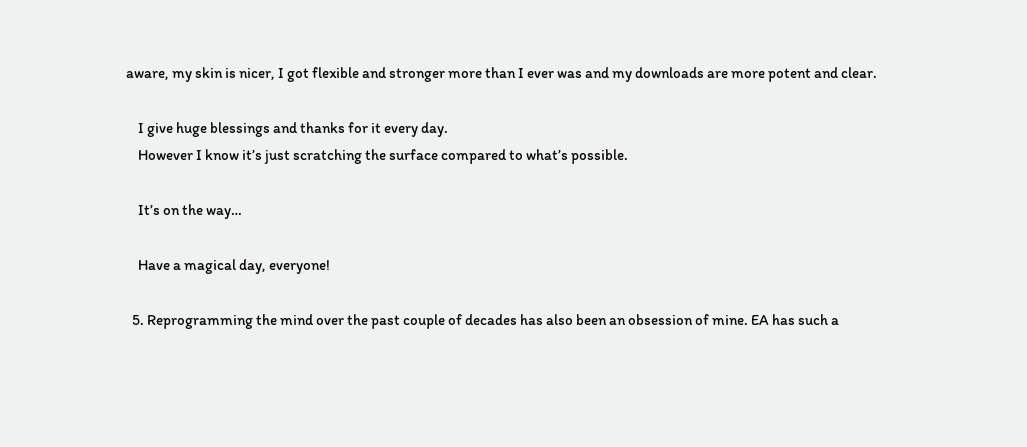aware, my skin is nicer, I got flexible and stronger more than I ever was and my downloads are more potent and clear.

    I give huge blessings and thanks for it every day.
    However I know it’s just scratching the surface compared to what’s possible.

    It’s on the way…

    Have a magical day, everyone!

  5. Reprogramming the mind over the past couple of decades has also been an obsession of mine. EA has such a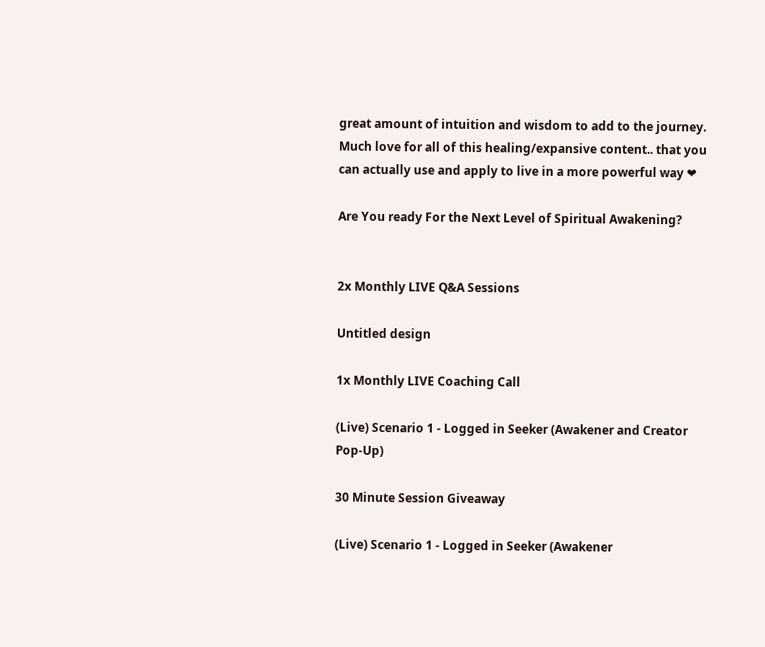great amount of intuition and wisdom to add to the journey. Much love for all of this healing/expansive content.. that you can actually use and apply to live in a more powerful way ❤

Are You ready For the Next Level of Spiritual Awakening?


2x Monthly LIVE Q&A Sessions

Untitled design

1x Monthly LIVE Coaching Call

(Live) Scenario 1 - Logged in Seeker (Awakener and Creator Pop-Up)

30 Minute Session Giveaway

(Live) Scenario 1 - Logged in Seeker (Awakener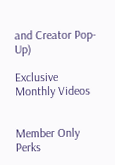and Creator Pop-Up)

Exclusive Monthly Videos


Member Only Perks